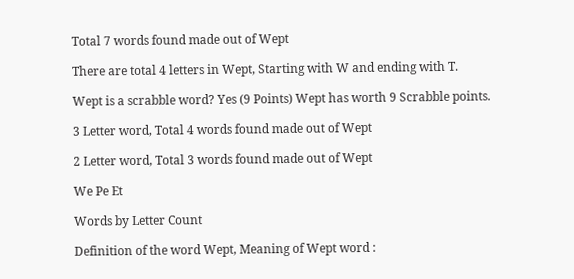Total 7 words found made out of Wept

There are total 4 letters in Wept, Starting with W and ending with T.

Wept is a scrabble word? Yes (9 Points) Wept has worth 9 Scrabble points.

3 Letter word, Total 4 words found made out of Wept

2 Letter word, Total 3 words found made out of Wept

We Pe Et

Words by Letter Count

Definition of the word Wept, Meaning of Wept word :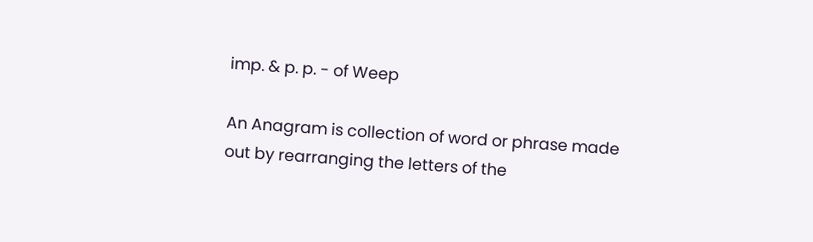imp. & p. p. - of Weep

An Anagram is collection of word or phrase made out by rearranging the letters of the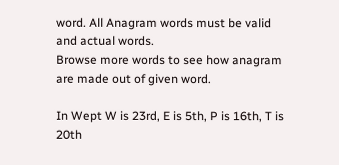word. All Anagram words must be valid and actual words.
Browse more words to see how anagram are made out of given word.

In Wept W is 23rd, E is 5th, P is 16th, T is 20th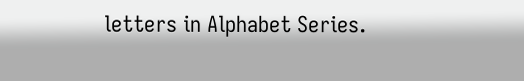letters in Alphabet Series.